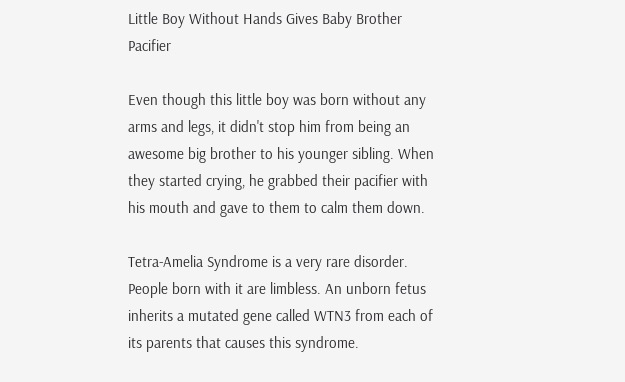Little Boy Without Hands Gives Baby Brother Pacifier

Even though this little boy was born without any arms and legs, it didn't stop him from being an awesome big brother to his younger sibling. When they started crying, he grabbed their pacifier with his mouth and gave to them to calm them down.

Tetra-Amelia Syndrome is a very rare disorder. People born with it are limbless. An unborn fetus inherits a mutated gene called WTN3 from each of its parents that causes this syndrome.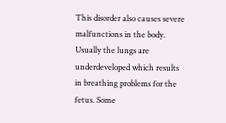This disorder also causes severe malfunctions in the body. Usually the lungs are underdeveloped which results in breathing problems for the fetus. Some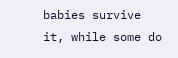babies survive it, while some do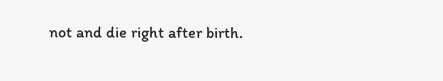not and die right after birth.